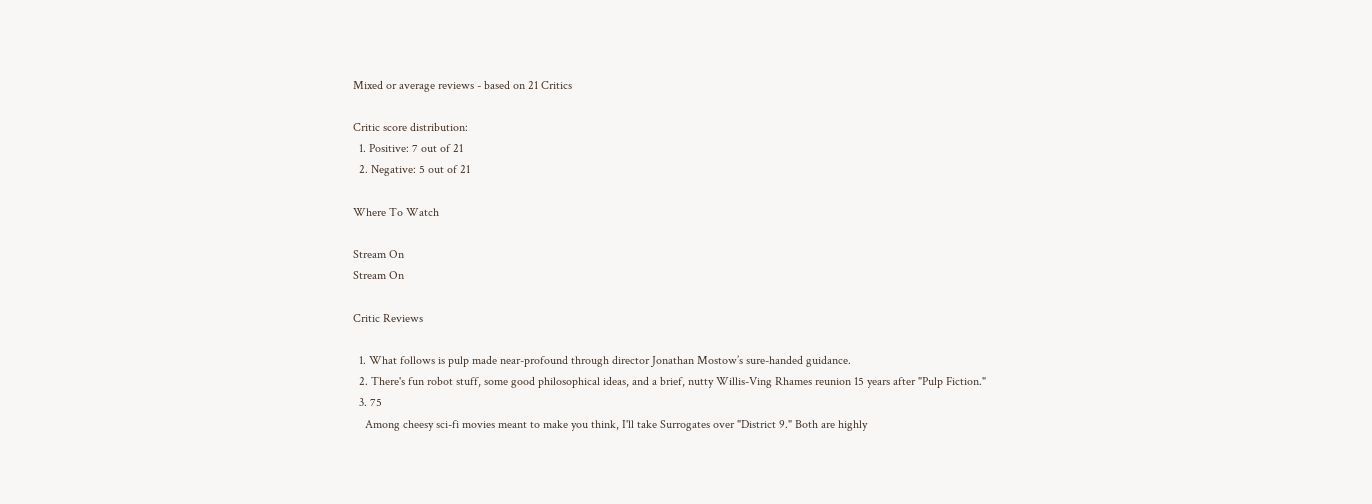Mixed or average reviews - based on 21 Critics

Critic score distribution:
  1. Positive: 7 out of 21
  2. Negative: 5 out of 21

Where To Watch

Stream On
Stream On

Critic Reviews

  1. What follows is pulp made near-profound through director Jonathan Mostow’s sure-handed guidance.
  2. There's fun robot stuff, some good philosophical ideas, and a brief, nutty Willis-Ving Rhames reunion 15 years after "Pulp Fiction."
  3. 75
    Among cheesy sci-fi movies meant to make you think, I'll take Surrogates over "District 9." Both are highly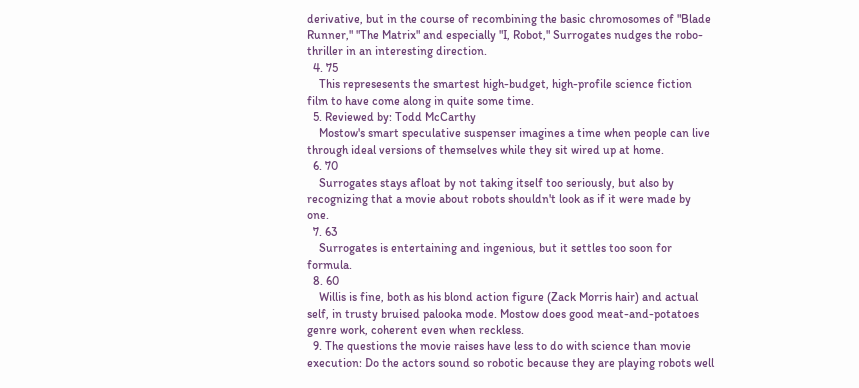derivative, but in the course of recombining the basic chromosomes of "Blade Runner," "The Matrix" and especially "I, Robot," Surrogates nudges the robo-thriller in an interesting direction.
  4. 75
    This represesents the smartest high-budget, high-profile science fiction film to have come along in quite some time.
  5. Reviewed by: Todd McCarthy
    Mostow's smart speculative suspenser imagines a time when people can live through ideal versions of themselves while they sit wired up at home.
  6. 70
    Surrogates stays afloat by not taking itself too seriously, but also by recognizing that a movie about robots shouldn't look as if it were made by one.
  7. 63
    Surrogates is entertaining and ingenious, but it settles too soon for formula.
  8. 60
    Willis is fine, both as his blond action figure (Zack Morris hair) and actual self, in trusty bruised palooka mode. Mostow does good meat-and-potatoes genre work, coherent even when reckless.
  9. The questions the movie raises have less to do with science than movie execution: Do the actors sound so robotic because they are playing robots well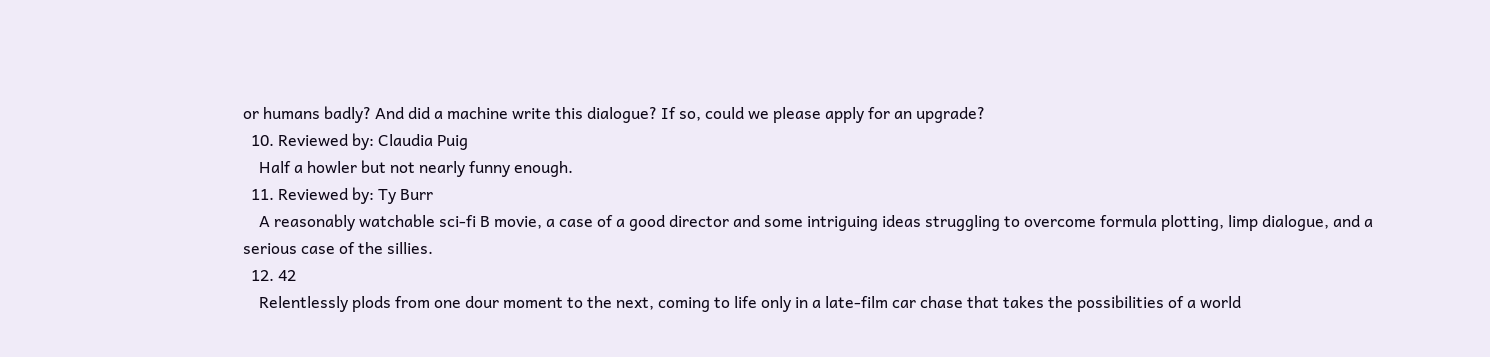or humans badly? And did a machine write this dialogue? If so, could we please apply for an upgrade?
  10. Reviewed by: Claudia Puig
    Half a howler but not nearly funny enough.
  11. Reviewed by: Ty Burr
    A reasonably watchable sci-fi B movie, a case of a good director and some intriguing ideas struggling to overcome formula plotting, limp dialogue, and a serious case of the sillies.
  12. 42
    Relentlessly plods from one dour moment to the next, coming to life only in a late-film car chase that takes the possibilities of a world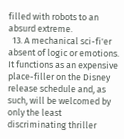filled with robots to an absurd extreme.
  13. A mechanical sci-fi'er absent of logic or emotions. It functions as an expensive place-filler on the Disney release schedule and, as such, will be welcomed by only the least discriminating thriller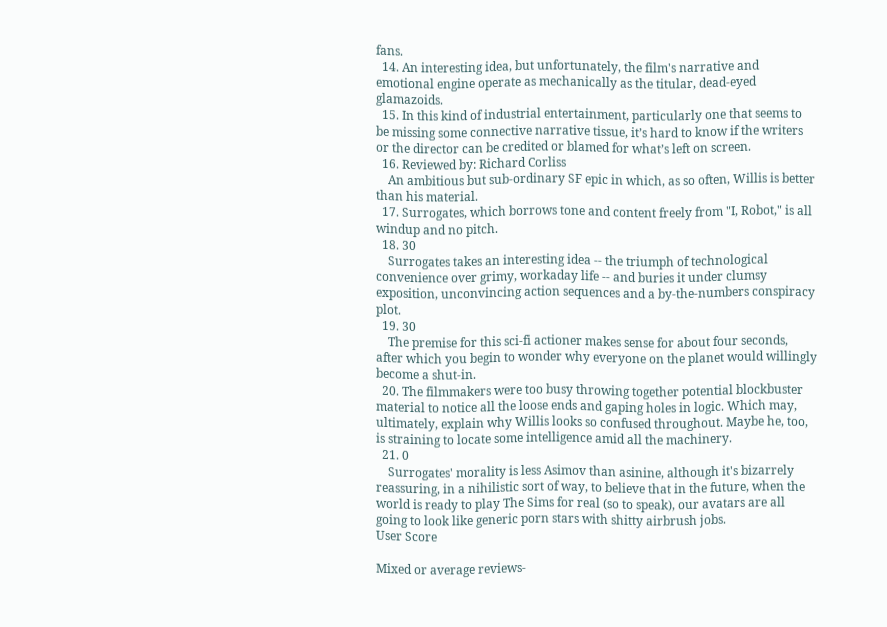fans.
  14. An interesting idea, but unfortunately, the film's narrative and emotional engine operate as mechanically as the titular, dead-eyed glamazoids.
  15. In this kind of industrial entertainment, particularly one that seems to be missing some connective narrative tissue, it’s hard to know if the writers or the director can be credited or blamed for what’s left on screen.
  16. Reviewed by: Richard Corliss
    An ambitious but sub-ordinary SF epic in which, as so often, Willis is better than his material.
  17. Surrogates, which borrows tone and content freely from "I, Robot," is all windup and no pitch.
  18. 30
    Surrogates takes an interesting idea -- the triumph of technological convenience over grimy, workaday life -- and buries it under clumsy exposition, unconvincing action sequences and a by-the-numbers conspiracy plot.
  19. 30
    The premise for this sci-fi actioner makes sense for about four seconds, after which you begin to wonder why everyone on the planet would willingly become a shut-in.
  20. The filmmakers were too busy throwing together potential blockbuster material to notice all the loose ends and gaping holes in logic. Which may, ultimately, explain why Willis looks so confused throughout. Maybe he, too, is straining to locate some intelligence amid all the machinery.
  21. 0
    Surrogates' morality is less Asimov than asinine, although it's bizarrely reassuring, in a nihilistic sort of way, to believe that in the future, when the world is ready to play The Sims for real (so to speak), our avatars are all going to look like generic porn stars with shitty airbrush jobs.
User Score

Mixed or average reviews-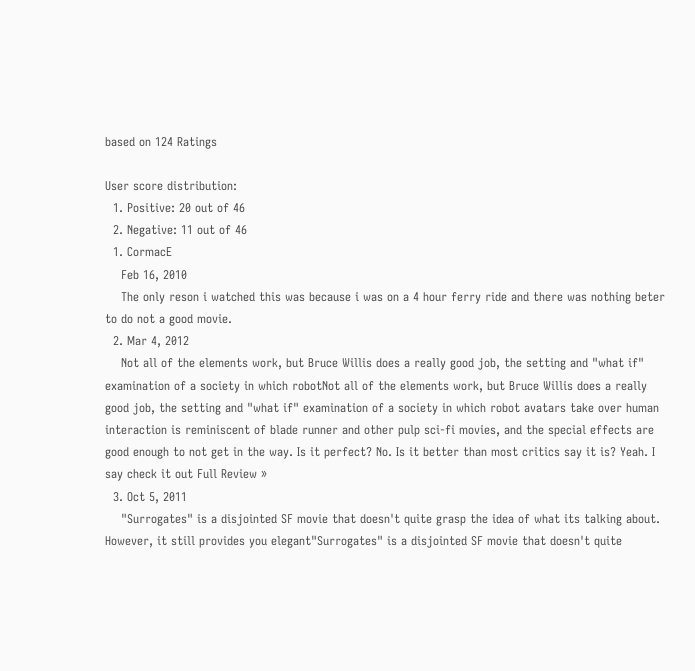based on 124 Ratings

User score distribution:
  1. Positive: 20 out of 46
  2. Negative: 11 out of 46
  1. CormacE
    Feb 16, 2010
    The only reson i watched this was because i was on a 4 hour ferry ride and there was nothing beter to do not a good movie.
  2. Mar 4, 2012
    Not all of the elements work, but Bruce Willis does a really good job, the setting and "what if" examination of a society in which robotNot all of the elements work, but Bruce Willis does a really good job, the setting and "what if" examination of a society in which robot avatars take over human interaction is reminiscent of blade runner and other pulp sci-fi movies, and the special effects are good enough to not get in the way. Is it perfect? No. Is it better than most critics say it is? Yeah. I say check it out Full Review »
  3. Oct 5, 2011
    "Surrogates" is a disjointed SF movie that doesn't quite grasp the idea of what its talking about. However, it still provides you elegant"Surrogates" is a disjointed SF movie that doesn't quite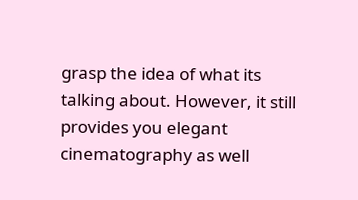grasp the idea of what its talking about. However, it still provides you elegant cinematography as well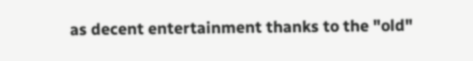as decent entertainment thanks to the "old"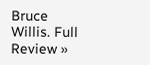Bruce Willis. Full Review »